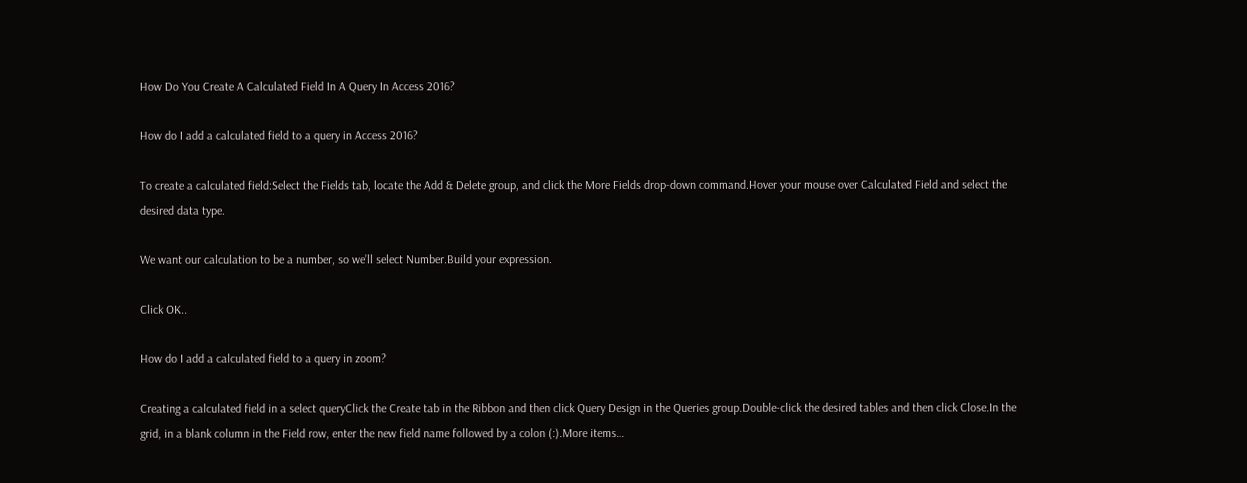How Do You Create A Calculated Field In A Query In Access 2016?

How do I add a calculated field to a query in Access 2016?

To create a calculated field:Select the Fields tab, locate the Add & Delete group, and click the More Fields drop-down command.Hover your mouse over Calculated Field and select the desired data type.

We want our calculation to be a number, so we’ll select Number.Build your expression.

Click OK..

How do I add a calculated field to a query in zoom?

Creating a calculated field in a select queryClick the Create tab in the Ribbon and then click Query Design in the Queries group.Double-click the desired tables and then click Close.In the grid, in a blank column in the Field row, enter the new field name followed by a colon (:).More items…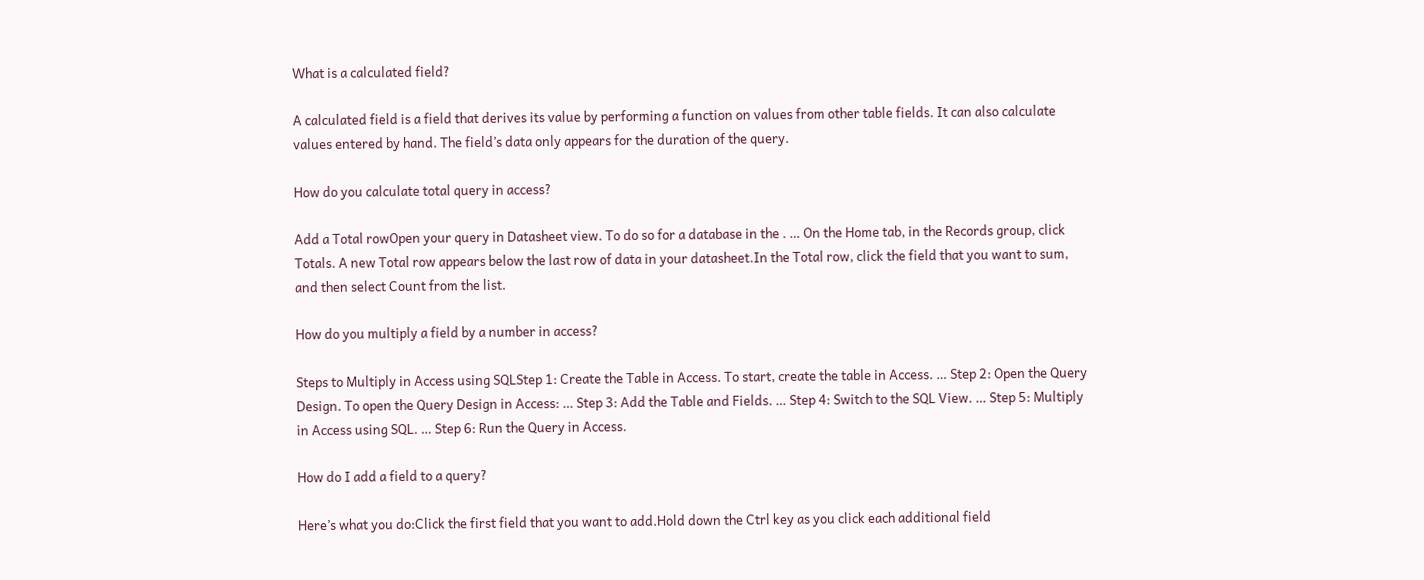What is a calculated field?

A calculated field is a field that derives its value by performing a function on values from other table fields. It can also calculate values entered by hand. The field’s data only appears for the duration of the query.

How do you calculate total query in access?

Add a Total rowOpen your query in Datasheet view. To do so for a database in the . … On the Home tab, in the Records group, click Totals. A new Total row appears below the last row of data in your datasheet.In the Total row, click the field that you want to sum, and then select Count from the list.

How do you multiply a field by a number in access?

Steps to Multiply in Access using SQLStep 1: Create the Table in Access. To start, create the table in Access. … Step 2: Open the Query Design. To open the Query Design in Access: … Step 3: Add the Table and Fields. … Step 4: Switch to the SQL View. … Step 5: Multiply in Access using SQL. … Step 6: Run the Query in Access.

How do I add a field to a query?

Here’s what you do:Click the first field that you want to add.Hold down the Ctrl key as you click each additional field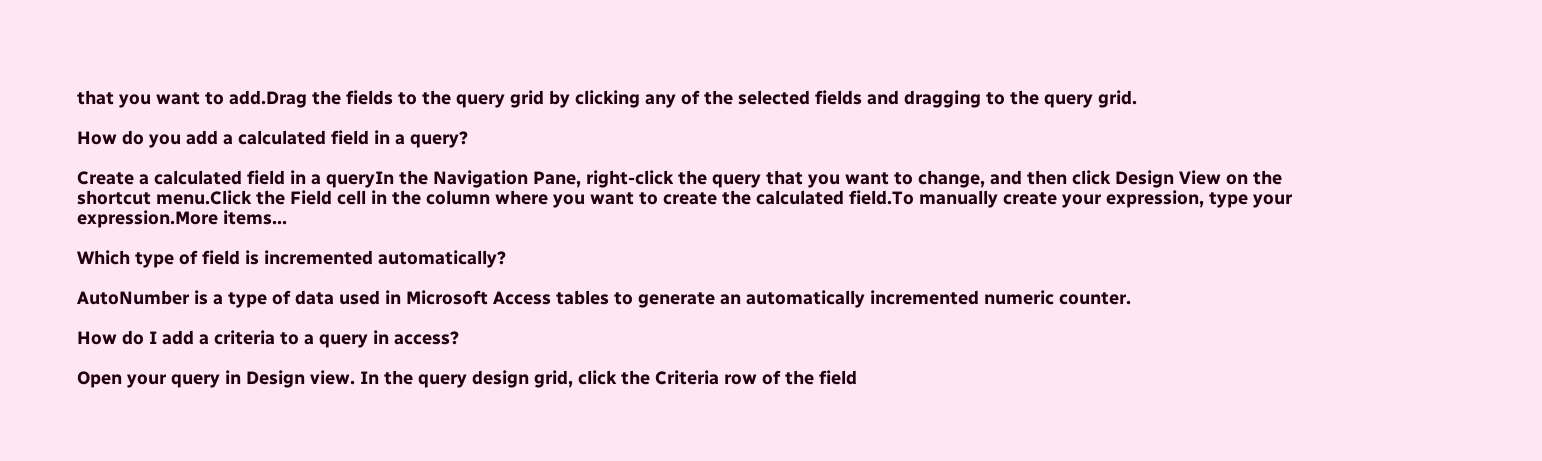that you want to add.Drag the fields to the query grid by clicking any of the selected fields and dragging to the query grid.

How do you add a calculated field in a query?

Create a calculated field in a queryIn the Navigation Pane, right-click the query that you want to change, and then click Design View on the shortcut menu.Click the Field cell in the column where you want to create the calculated field.To manually create your expression, type your expression.More items…

Which type of field is incremented automatically?

AutoNumber is a type of data used in Microsoft Access tables to generate an automatically incremented numeric counter.

How do I add a criteria to a query in access?

Open your query in Design view. In the query design grid, click the Criteria row of the field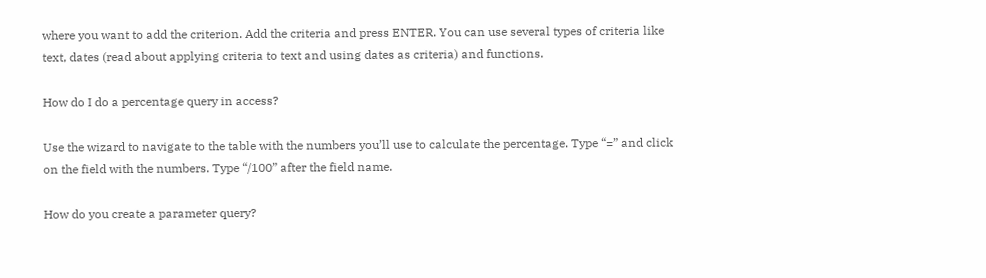where you want to add the criterion. Add the criteria and press ENTER. You can use several types of criteria like text, dates (read about applying criteria to text and using dates as criteria) and functions.

How do I do a percentage query in access?

Use the wizard to navigate to the table with the numbers you’ll use to calculate the percentage. Type “=” and click on the field with the numbers. Type “/100” after the field name.

How do you create a parameter query?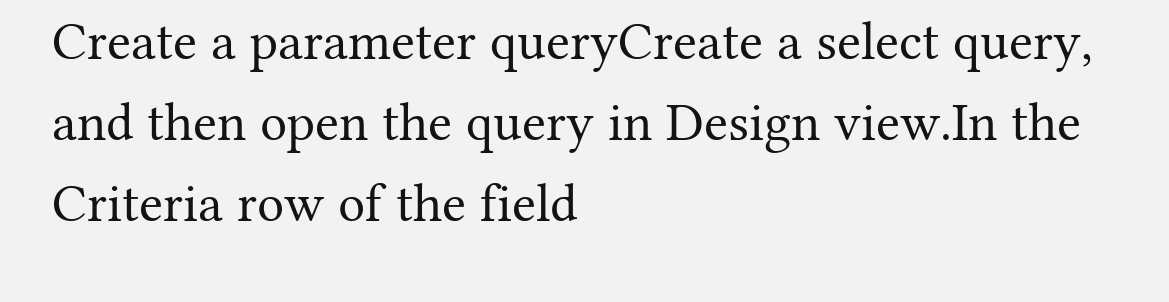Create a parameter queryCreate a select query, and then open the query in Design view.In the Criteria row of the field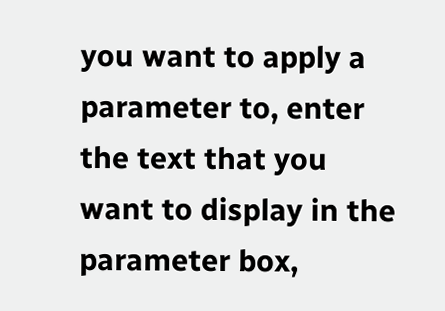you want to apply a parameter to, enter the text that you want to display in the parameter box,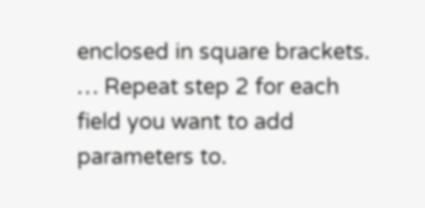enclosed in square brackets. … Repeat step 2 for each field you want to add parameters to.